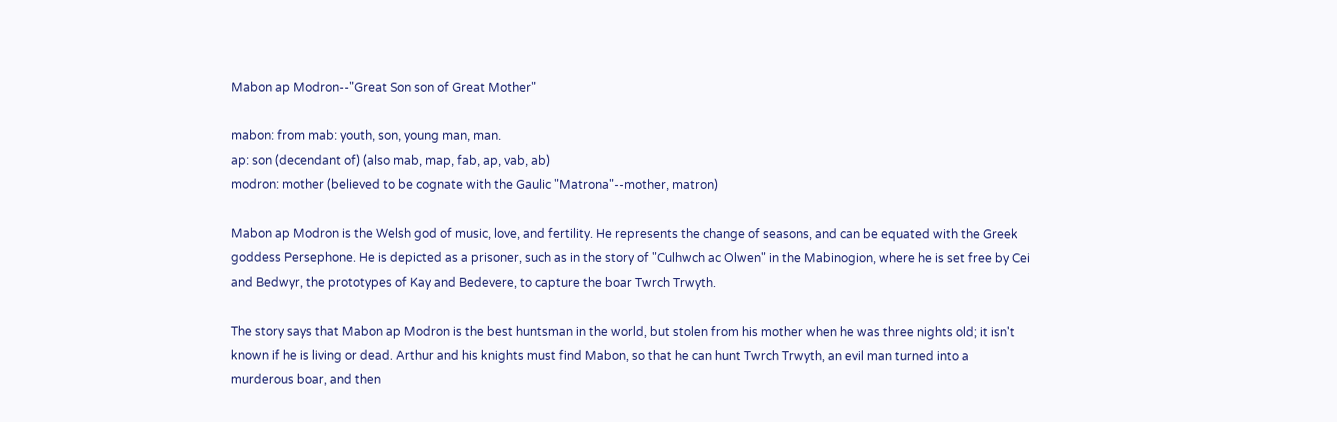Mabon ap Modron--"Great Son son of Great Mother"

mabon: from mab: youth, son, young man, man.
ap: son (decendant of) (also mab, map, fab, ap, vab, ab)
modron: mother (believed to be cognate with the Gaulic "Matrona"--mother, matron)

Mabon ap Modron is the Welsh god of music, love, and fertility. He represents the change of seasons, and can be equated with the Greek goddess Persephone. He is depicted as a prisoner, such as in the story of "Culhwch ac Olwen" in the Mabinogion, where he is set free by Cei and Bedwyr, the prototypes of Kay and Bedevere, to capture the boar Twrch Trwyth.

The story says that Mabon ap Modron is the best huntsman in the world, but stolen from his mother when he was three nights old; it isn't known if he is living or dead. Arthur and his knights must find Mabon, so that he can hunt Twrch Trwyth, an evil man turned into a murderous boar, and then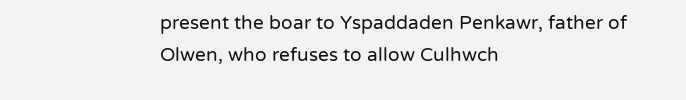present the boar to Yspaddaden Penkawr, father of Olwen, who refuses to allow Culhwch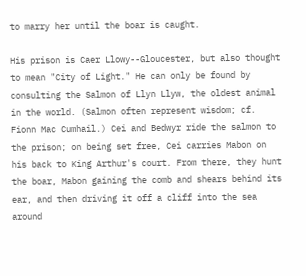to marry her until the boar is caught.

His prison is Caer Llowy--Gloucester, but also thought to mean "City of Light." He can only be found by consulting the Salmon of Llyn Llyw, the oldest animal in the world. (Salmon often represent wisdom; cf. Fionn Mac Cumhail.) Cei and Bedwyr ride the salmon to the prison; on being set free, Cei carries Mabon on his back to King Arthur's court. From there, they hunt the boar, Mabon gaining the comb and shears behind its ear, and then driving it off a cliff into the sea around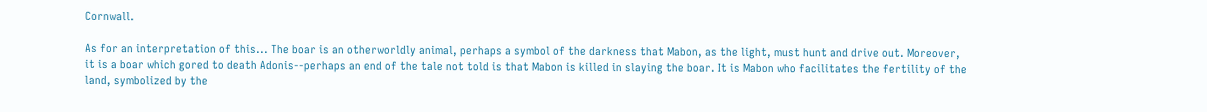Cornwall.

As for an interpretation of this... The boar is an otherworldly animal, perhaps a symbol of the darkness that Mabon, as the light, must hunt and drive out. Moreover, it is a boar which gored to death Adonis--perhaps an end of the tale not told is that Mabon is killed in slaying the boar. It is Mabon who facilitates the fertility of the land, symbolized by the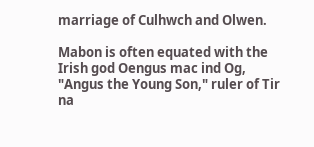marriage of Culhwch and Olwen.

Mabon is often equated with the Irish god Oengus mac ind Og, "Angus the Young Son," ruler of Tir na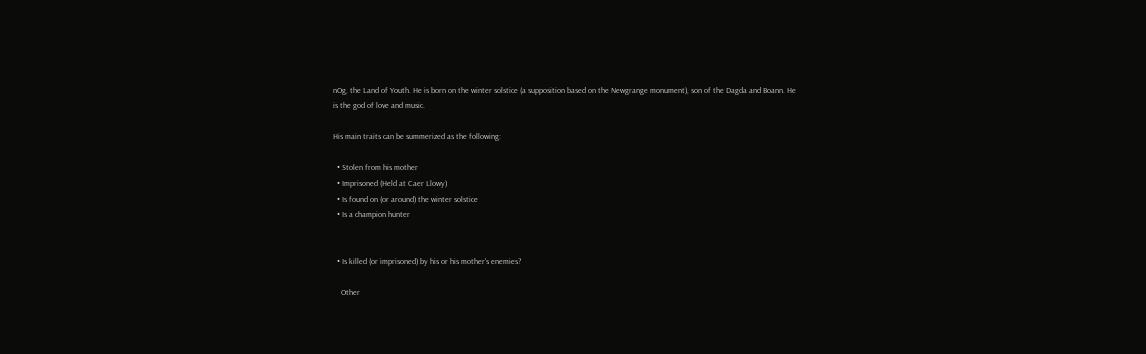nOg, the Land of Youth. He is born on the winter solstice (a supposition based on the Newgrange monument), son of the Dagda and Boann. He is the god of love and music.

His main traits can be summerized as the following:

  • Stolen from his mother
  • Imprisoned (Held at Caer Llowy)
  • Is found on (or around) the winter solstice
  • Is a champion hunter


  • Is killed (or imprisoned) by his or his mother's enemies?

    Other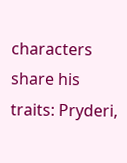characters share his traits: Pryderi,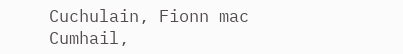Cuchulain, Fionn mac Cumhail,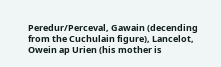Peredur/Perceval, Gawain (decending from the Cuchulain figure), Lancelot, Owein ap Urien (his mother is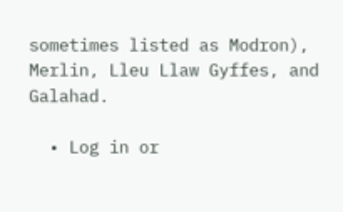sometimes listed as Modron), Merlin, Lleu Llaw Gyffes, and Galahad.

  • Log in or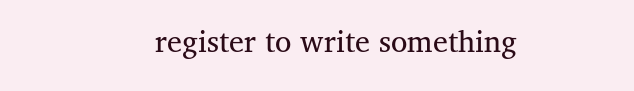register to write something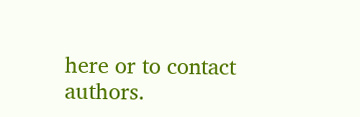here or to contact authors.